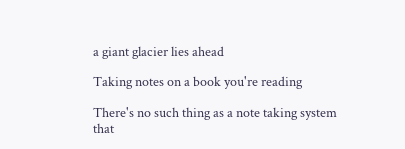a giant glacier lies ahead

Taking notes on a book you're reading

There's no such thing as a note taking system that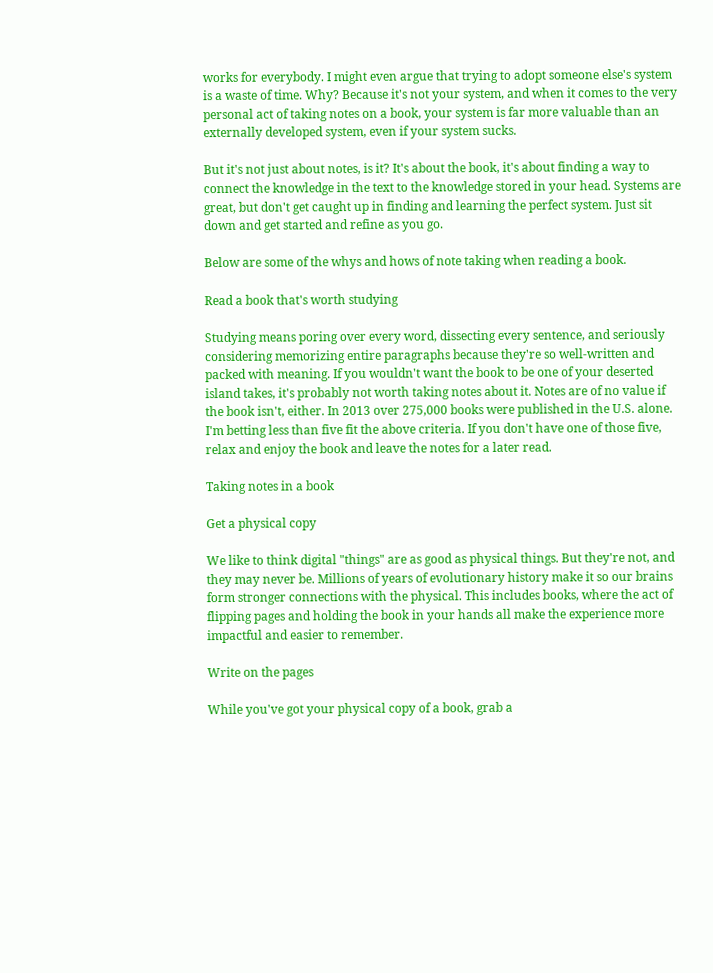works for everybody. I might even argue that trying to adopt someone else's system is a waste of time. Why? Because it's not your system, and when it comes to the very personal act of taking notes on a book, your system is far more valuable than an externally developed system, even if your system sucks.

But it's not just about notes, is it? It's about the book, it's about finding a way to connect the knowledge in the text to the knowledge stored in your head. Systems are great, but don't get caught up in finding and learning the perfect system. Just sit down and get started and refine as you go.

Below are some of the whys and hows of note taking when reading a book.

Read a book that's worth studying

Studying means poring over every word, dissecting every sentence, and seriously considering memorizing entire paragraphs because they're so well-written and packed with meaning. If you wouldn't want the book to be one of your deserted island takes, it's probably not worth taking notes about it. Notes are of no value if the book isn't, either. In 2013 over 275,000 books were published in the U.S. alone. I'm betting less than five fit the above criteria. If you don't have one of those five, relax and enjoy the book and leave the notes for a later read.

Taking notes in a book

Get a physical copy

We like to think digital "things" are as good as physical things. But they're not, and they may never be. Millions of years of evolutionary history make it so our brains form stronger connections with the physical. This includes books, where the act of flipping pages and holding the book in your hands all make the experience more impactful and easier to remember.

Write on the pages

While you've got your physical copy of a book, grab a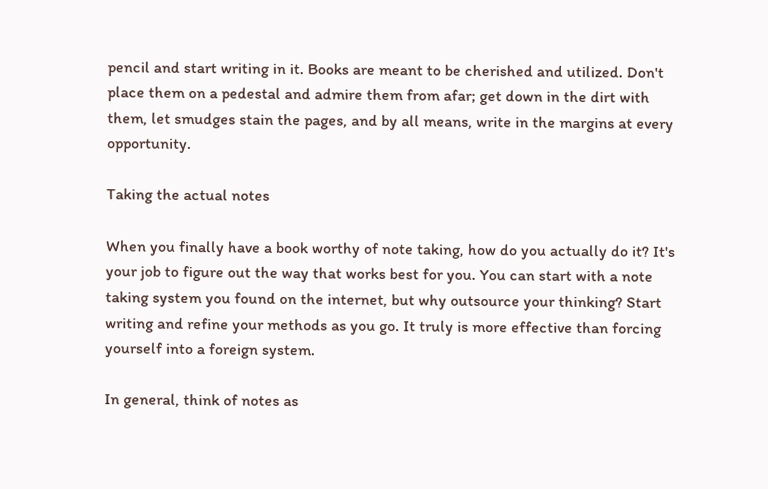pencil and start writing in it. Books are meant to be cherished and utilized. Don't place them on a pedestal and admire them from afar; get down in the dirt with them, let smudges stain the pages, and by all means, write in the margins at every opportunity.

Taking the actual notes

When you finally have a book worthy of note taking, how do you actually do it? It's your job to figure out the way that works best for you. You can start with a note taking system you found on the internet, but why outsource your thinking? Start writing and refine your methods as you go. It truly is more effective than forcing yourself into a foreign system.

In general, think of notes as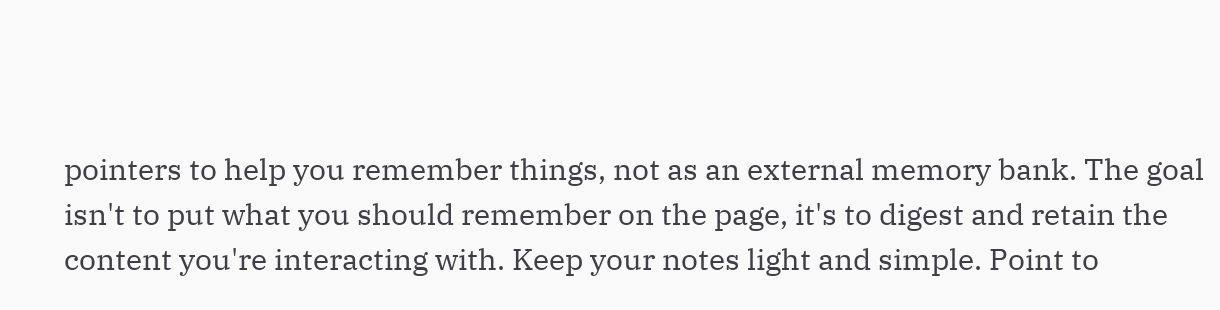pointers to help you remember things, not as an external memory bank. The goal isn't to put what you should remember on the page, it's to digest and retain the content you're interacting with. Keep your notes light and simple. Point to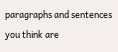paragraphs and sentences you think are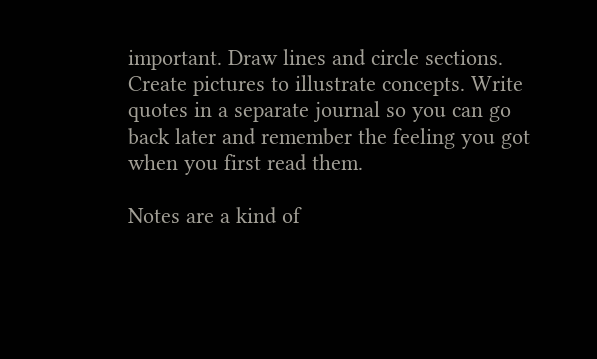important. Draw lines and circle sections. Create pictures to illustrate concepts. Write quotes in a separate journal so you can go back later and remember the feeling you got when you first read them.

Notes are a kind of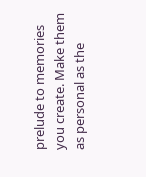prelude to memories you create. Make them as personal as the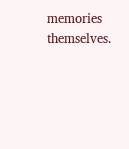memories themselves.